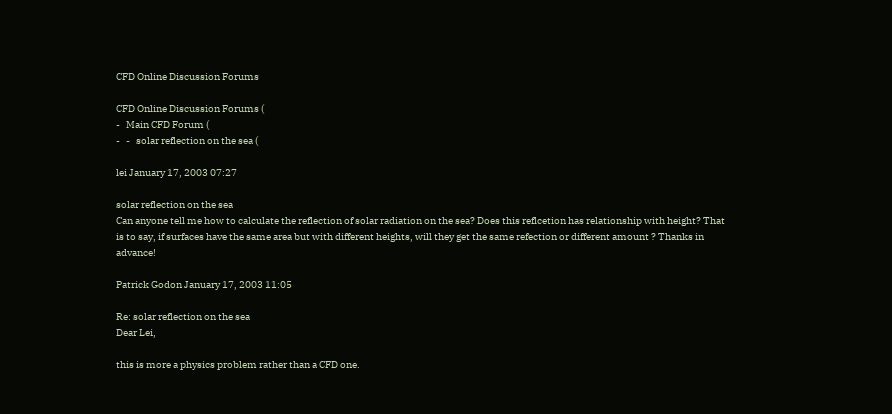CFD Online Discussion Forums

CFD Online Discussion Forums (
-   Main CFD Forum (
-   -   solar reflection on the sea (

lei January 17, 2003 07:27

solar reflection on the sea
Can anyone tell me how to calculate the reflection of solar radiation on the sea? Does this reflcetion has relationship with height? That is to say, if surfaces have the same area but with different heights, will they get the same refection or different amount ? Thanks in advance!

Patrick Godon January 17, 2003 11:05

Re: solar reflection on the sea
Dear Lei,

this is more a physics problem rather than a CFD one.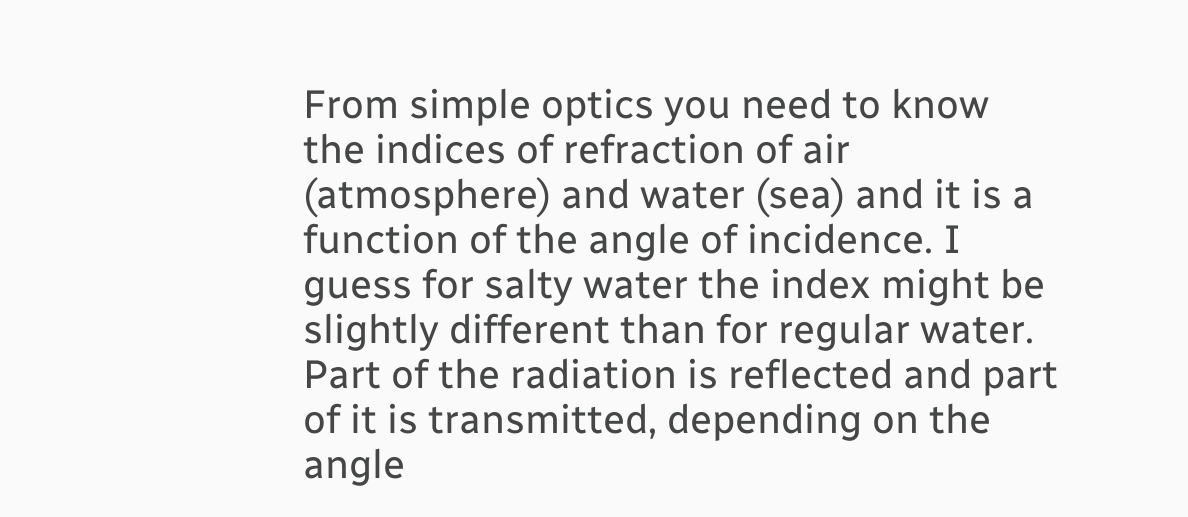From simple optics you need to know the indices of refraction of air (atmosphere) and water (sea) and it is a function of the angle of incidence. I guess for salty water the index might be slightly different than for regular water. Part of the radiation is reflected and part of it is transmitted, depending on the angle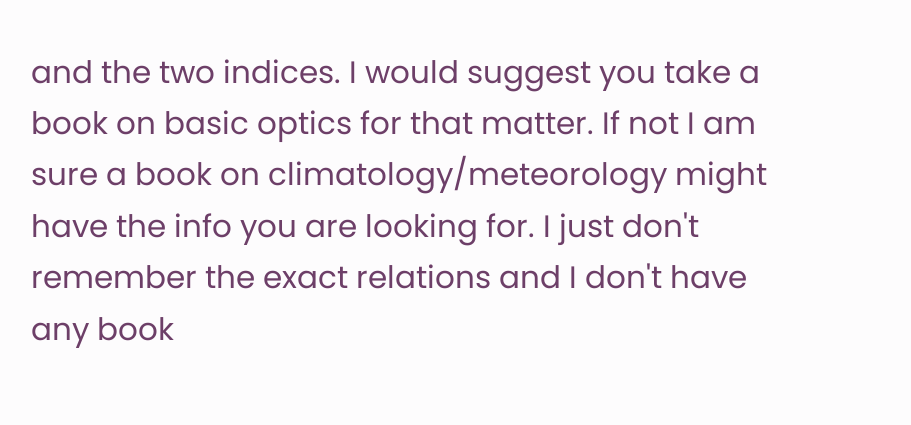and the two indices. I would suggest you take a book on basic optics for that matter. If not I am sure a book on climatology/meteorology might have the info you are looking for. I just don't remember the exact relations and I don't have any book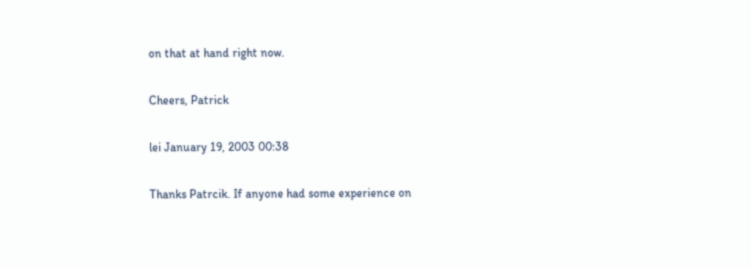on that at hand right now.

Cheers, Patrick

lei January 19, 2003 00:38

Thanks Patrcik. If anyone had some experience on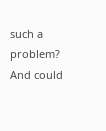such a problem? And could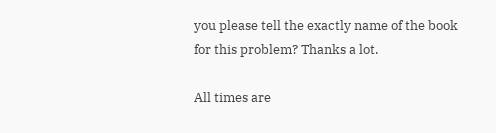you please tell the exactly name of the book for this problem? Thanks a lot.

All times are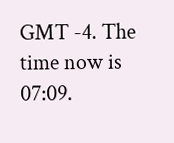GMT -4. The time now is 07:09.